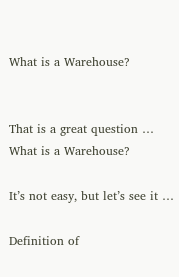What is a Warehouse?


That is a great question … What is a Warehouse?

It’s not easy, but let’s see it …

Definition of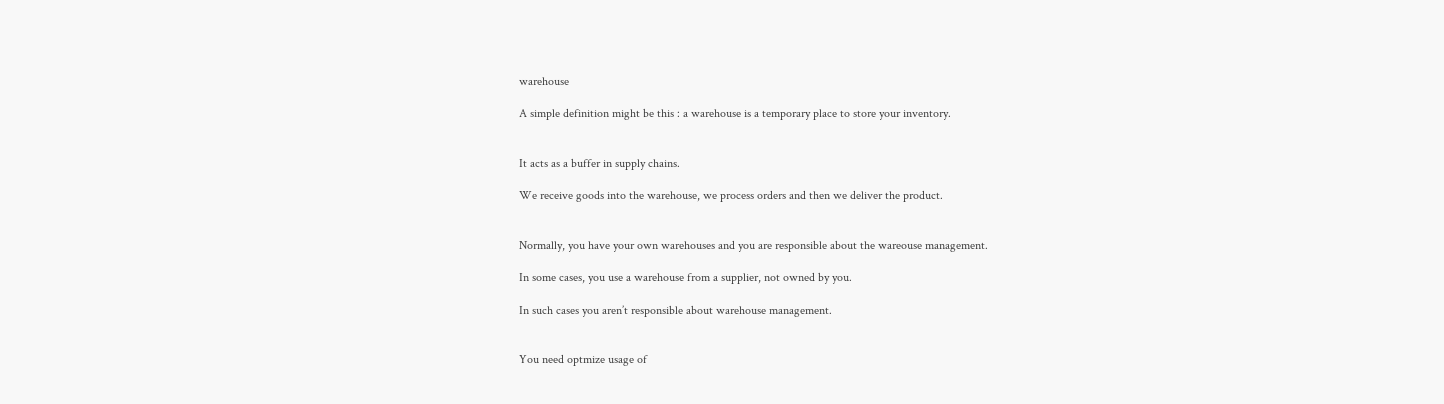warehouse

A simple definition might be this : a warehouse is a temporary place to store your inventory.


It acts as a buffer in supply chains.

We receive goods into the warehouse, we process orders and then we deliver the product.


Normally, you have your own warehouses and you are responsible about the wareouse management.

In some cases, you use a warehouse from a supplier, not owned by you.

In such cases you aren’t responsible about warehouse management.


You need optmize usage of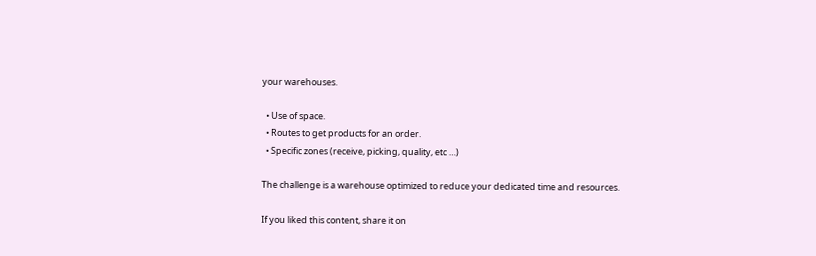your warehouses.

  • Use of space.
  • Routes to get products for an order.
  • Specific zones (receive, picking, quality, etc …)

The challenge is a warehouse optimized to reduce your dedicated time and resources.

If you liked this content, share it on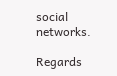social networks.

Regards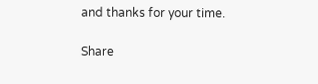and thanks for your time.

Share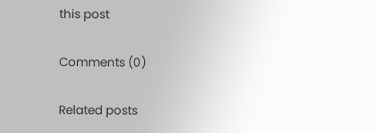this post

Comments (0)

Related posts